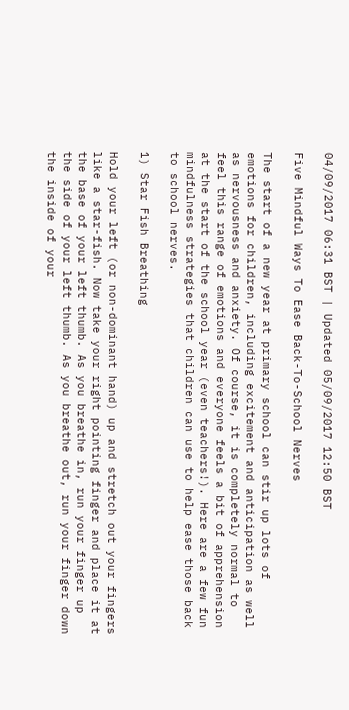04/09/2017 06:31 BST | Updated 05/09/2017 12:50 BST

Five Mindful Ways To Ease Back-To-School Nerves

The start of a new year at primary school can stir up lots of emotions for children, including excitement and anticipation as well as nervousness and anxiety. Of course, it is completely normal to feel this range of emotions and everyone feels a bit of apprehension at the start of the school year (even teachers!). Here are a few fun mindfulness strategies that children can use to help ease those back to school nerves.

1) Star Fish Breathing

Hold your left (or non-dominant hand) up and stretch out your fingers like a star-fish. Now take your right pointing finger and place it at the base of your left thumb. As you breathe in, run your finger up the side of your left thumb. As you breathe out, run your finger down the inside of your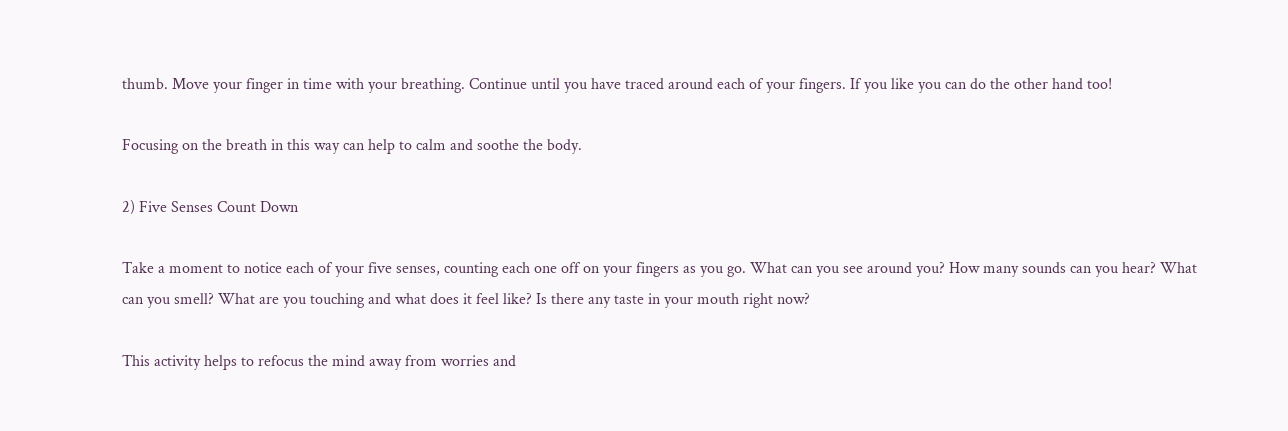thumb. Move your finger in time with your breathing. Continue until you have traced around each of your fingers. If you like you can do the other hand too!

Focusing on the breath in this way can help to calm and soothe the body.

2) Five Senses Count Down

Take a moment to notice each of your five senses, counting each one off on your fingers as you go. What can you see around you? How many sounds can you hear? What can you smell? What are you touching and what does it feel like? Is there any taste in your mouth right now?

This activity helps to refocus the mind away from worries and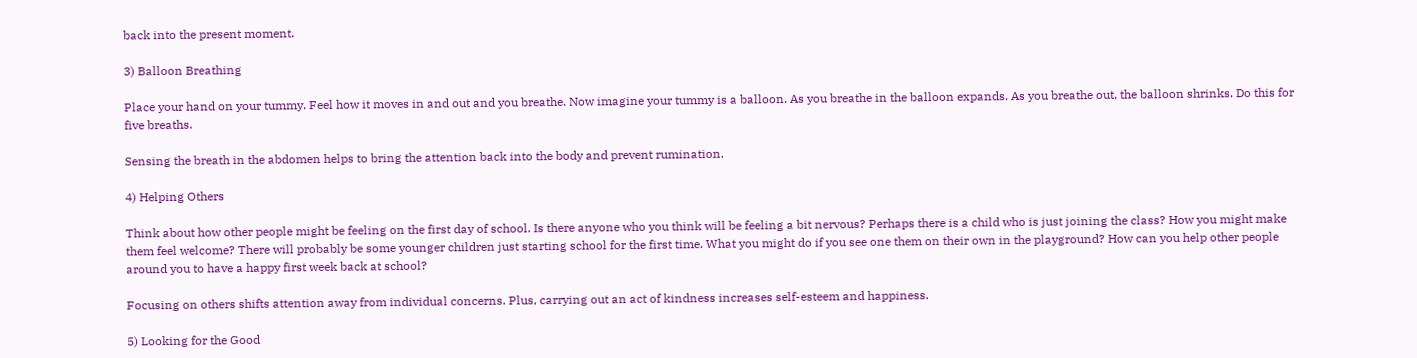back into the present moment.

3) Balloon Breathing

Place your hand on your tummy. Feel how it moves in and out and you breathe. Now imagine your tummy is a balloon. As you breathe in the balloon expands. As you breathe out, the balloon shrinks. Do this for five breaths.

Sensing the breath in the abdomen helps to bring the attention back into the body and prevent rumination.

4) Helping Others

Think about how other people might be feeling on the first day of school. Is there anyone who you think will be feeling a bit nervous? Perhaps there is a child who is just joining the class? How you might make them feel welcome? There will probably be some younger children just starting school for the first time. What you might do if you see one them on their own in the playground? How can you help other people around you to have a happy first week back at school?

Focusing on others shifts attention away from individual concerns. Plus, carrying out an act of kindness increases self-esteem and happiness.

5) Looking for the Good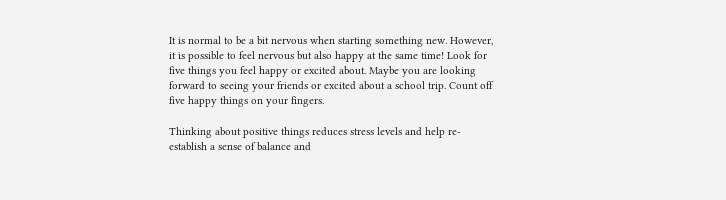It is normal to be a bit nervous when starting something new. However, it is possible to feel nervous but also happy at the same time! Look for five things you feel happy or excited about. Maybe you are looking forward to seeing your friends or excited about a school trip. Count off five happy things on your fingers.

Thinking about positive things reduces stress levels and help re-establish a sense of balance and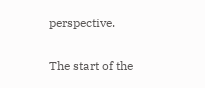perspective.

The start of the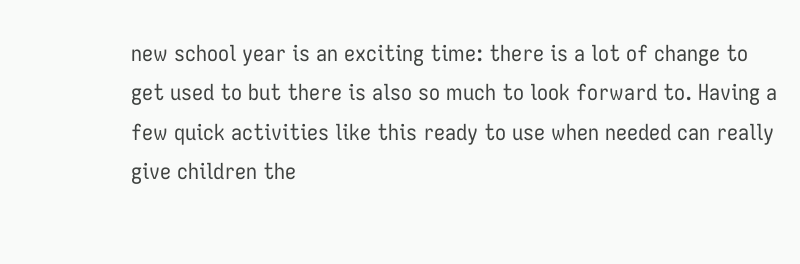new school year is an exciting time: there is a lot of change to get used to but there is also so much to look forward to. Having a few quick activities like this ready to use when needed can really give children the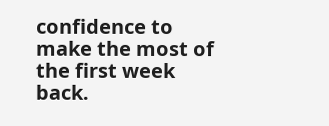confidence to make the most of the first week back.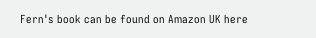Fern's book can be found on Amazon UK here